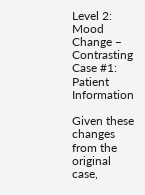Level 2: Mood Change – Contrasting Case #1: Patient Information

Given these changes from the original case,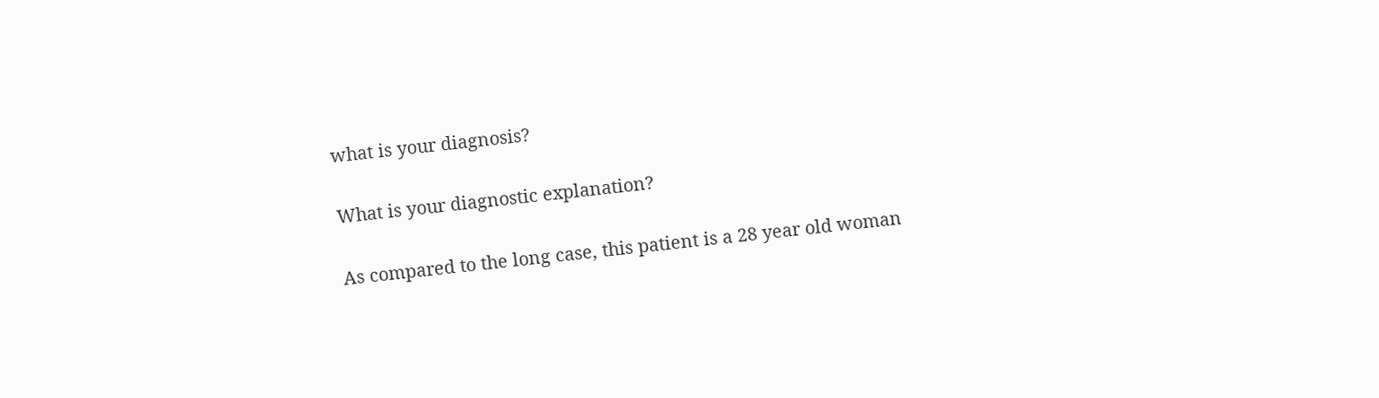what is your diagnosis?

What is your diagnostic explanation?

As compared to the long case, this patient is a 28 year old woman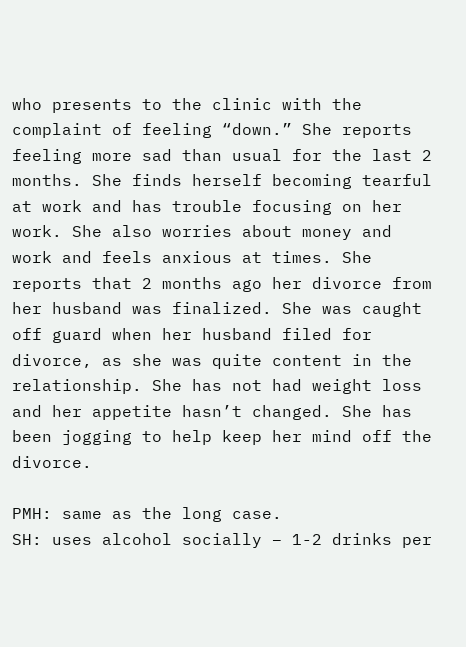who presents to the clinic with the complaint of feeling “down.” She reports feeling more sad than usual for the last 2 months. She finds herself becoming tearful at work and has trouble focusing on her work. She also worries about money and work and feels anxious at times. She reports that 2 months ago her divorce from her husband was finalized. She was caught off guard when her husband filed for divorce, as she was quite content in the relationship. She has not had weight loss and her appetite hasn’t changed. She has been jogging to help keep her mind off the divorce.

PMH: same as the long case.
SH: uses alcohol socially – 1-2 drinks per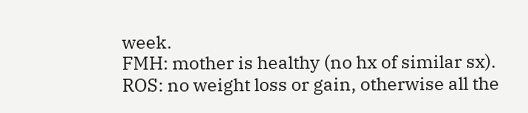week.
FMH: mother is healthy (no hx of similar sx).
ROS: no weight loss or gain, otherwise all the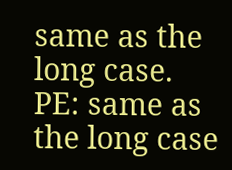same as the long case.
PE: same as the long case